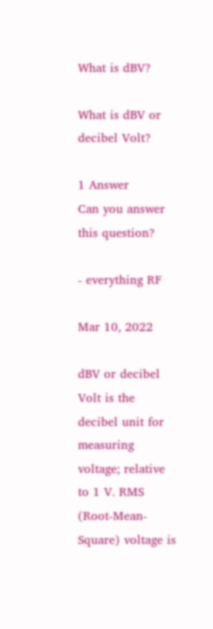What is dBV?

What is dBV or decibel Volt?

1 Answer
Can you answer this question?

- everything RF

Mar 10, 2022

dBV or decibel Volt is the decibel unit for measuring voltage; relative to 1 V. RMS (Root-Mean-Square) voltage is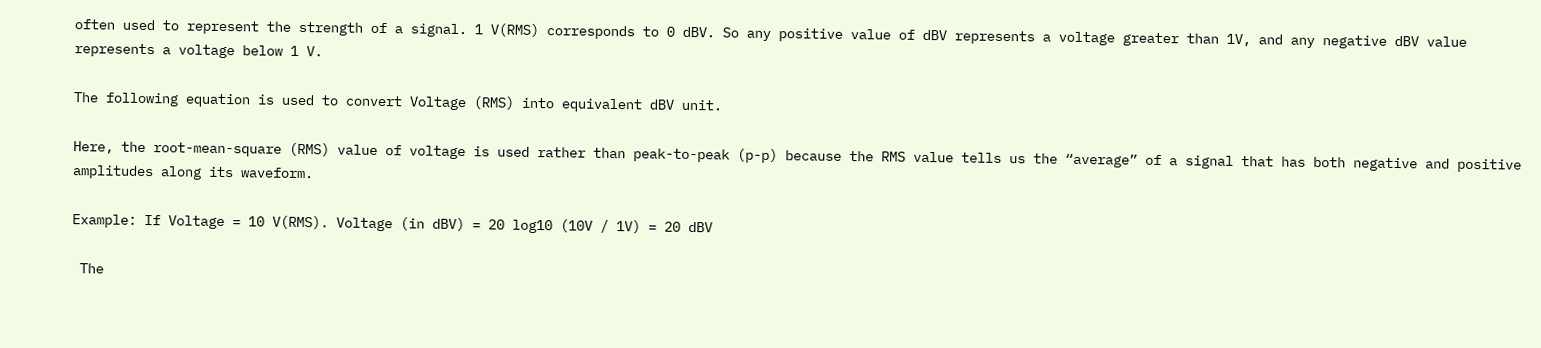often used to represent the strength of a signal. 1 V(RMS) corresponds to 0 dBV. So any positive value of dBV represents a voltage greater than 1V, and any negative dBV value represents a voltage below 1 V.

The following equation is used to convert Voltage (RMS) into equivalent dBV unit.

Here, the root-mean-square (RMS) value of voltage is used rather than peak-to-peak (p-p) because the RMS value tells us the “average” of a signal that has both negative and positive amplitudes along its waveform.

Example: If Voltage = 10 V(RMS). Voltage (in dBV) = 20 log10 (10V / 1V) = 20 dBV

 The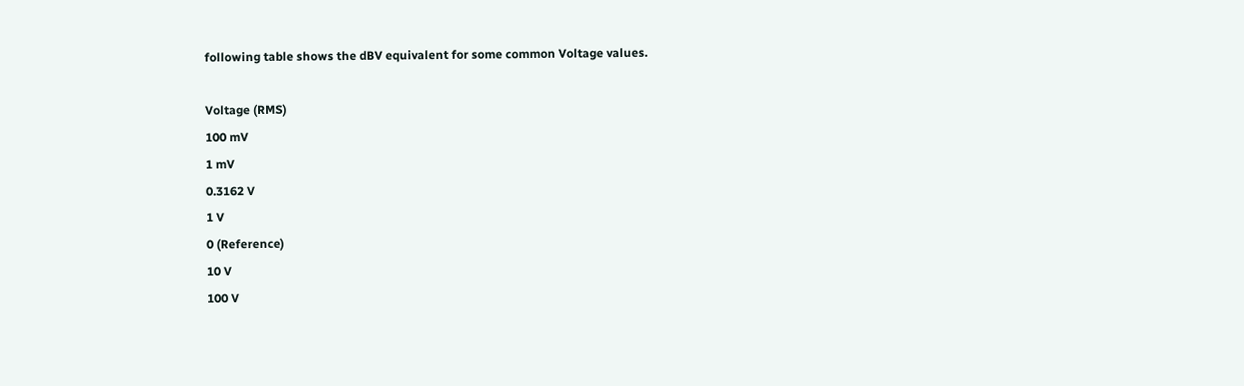following table shows the dBV equivalent for some common Voltage values.

Voltage (RMS)
100 mV
1 mV
0.3162 V
1 V
0 (Reference)
10 V
100 V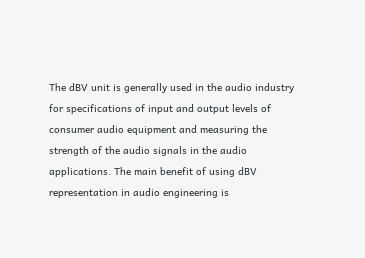The dBV unit is generally used in the audio industry for specifications of input and output levels of consumer audio equipment and measuring the strength of the audio signals in the audio applications. The main benefit of using dBV representation in audio engineering is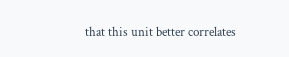that this unit better correlates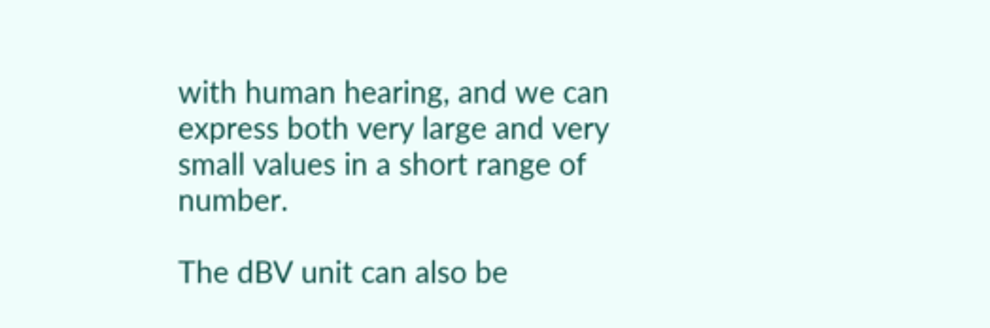with human hearing, and we can express both very large and very small values in a short range of number.

The dBV unit can also be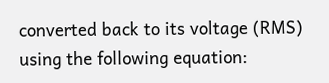converted back to its voltage (RMS) using the following equation: